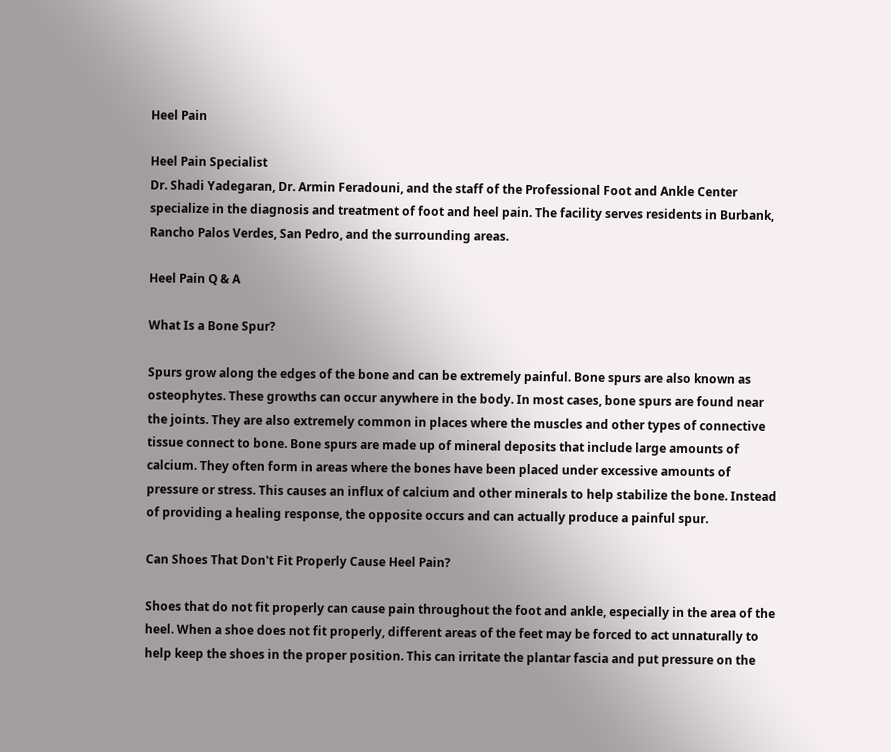Heel Pain

Heel Pain Specialist
Dr. Shadi Yadegaran, Dr. Armin Feradouni, and the staff of the Professional Foot and Ankle Center specialize in the diagnosis and treatment of foot and heel pain. The facility serves residents in Burbank, Rancho Palos Verdes, San Pedro, and the surrounding areas.

Heel Pain Q & A

What Is a Bone Spur?

Spurs grow along the edges of the bone and can be extremely painful. Bone spurs are also known as osteophytes. These growths can occur anywhere in the body. In most cases, bone spurs are found near the joints. They are also extremely common in places where the muscles and other types of connective tissue connect to bone. Bone spurs are made up of mineral deposits that include large amounts of calcium. They often form in areas where the bones have been placed under excessive amounts of pressure or stress. This causes an influx of calcium and other minerals to help stabilize the bone. Instead of providing a healing response, the opposite occurs and can actually produce a painful spur.

Can Shoes That Don't Fit Properly Cause Heel Pain?

Shoes that do not fit properly can cause pain throughout the foot and ankle, especially in the area of the heel. When a shoe does not fit properly, different areas of the feet may be forced to act unnaturally to help keep the shoes in the proper position. This can irritate the plantar fascia and put pressure on the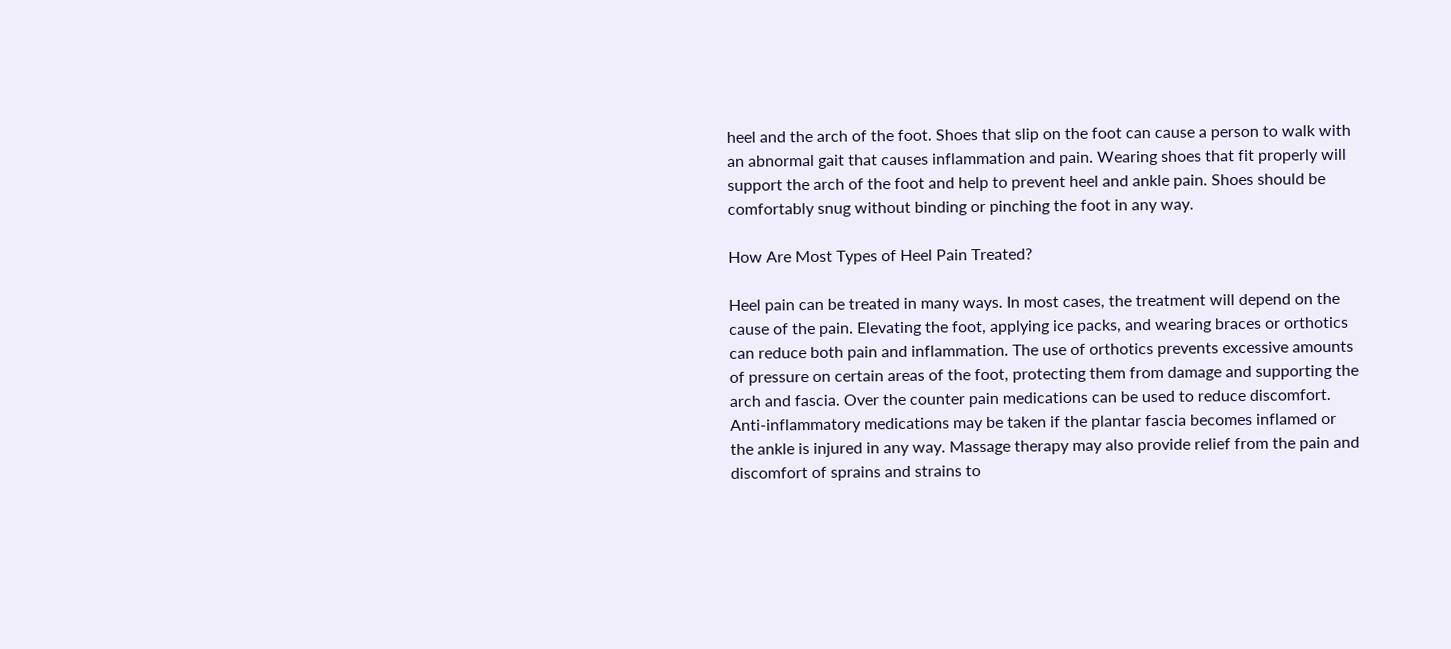heel and the arch of the foot. Shoes that slip on the foot can cause a person to walk with an abnormal gait that causes inflammation and pain. Wearing shoes that fit properly will support the arch of the foot and help to prevent heel and ankle pain. Shoes should be comfortably snug without binding or pinching the foot in any way.

How Are Most Types of Heel Pain Treated?

Heel pain can be treated in many ways. In most cases, the treatment will depend on the cause of the pain. Elevating the foot, applying ice packs, and wearing braces or orthotics can reduce both pain and inflammation. The use of orthotics prevents excessive amounts of pressure on certain areas of the foot, protecting them from damage and supporting the arch and fascia. Over the counter pain medications can be used to reduce discomfort. Anti-inflammatory medications may be taken if the plantar fascia becomes inflamed or the ankle is injured in any way. Massage therapy may also provide relief from the pain and discomfort of sprains and strains to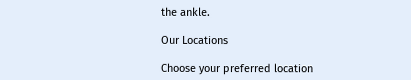the ankle.

Our Locations

Choose your preferred location